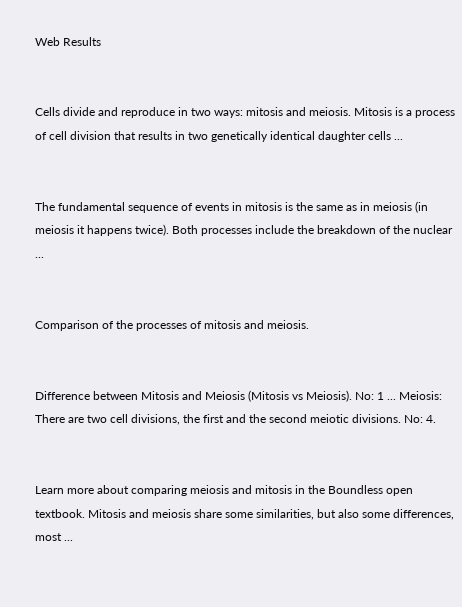Web Results


Cells divide and reproduce in two ways: mitosis and meiosis. Mitosis is a process of cell division that results in two genetically identical daughter cells ...


The fundamental sequence of events in mitosis is the same as in meiosis (in meiosis it happens twice). Both processes include the breakdown of the nuclear ...


Comparison of the processes of mitosis and meiosis.


Difference between Mitosis and Meiosis (Mitosis vs Meiosis). No: 1 ... Meiosis: There are two cell divisions, the first and the second meiotic divisions. No: 4.


Learn more about comparing meiosis and mitosis in the Boundless open textbook. Mitosis and meiosis share some similarities, but also some differences, most ...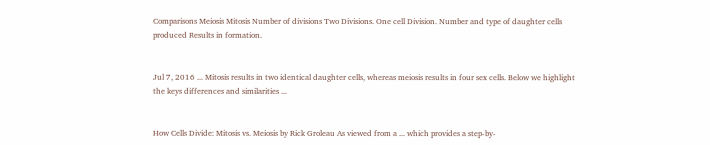Comparisons Meiosis Mitosis Number of divisions Two Divisions. One cell Division. Number and type of daughter cells produced Results in formation.


Jul 7, 2016 ... Mitosis results in two identical daughter cells, whereas meiosis results in four sex cells. Below we highlight the keys differences and similarities ...


How Cells Divide: Mitosis vs. Meiosis by Rick Groleau As viewed from a ... which provides a step-by-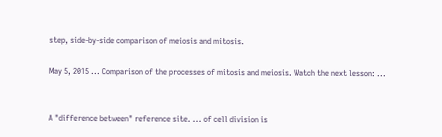step, side-by-side comparison of meiosis and mitosis.

May 5, 2015 ... Comparison of the processes of mitosis and meiosis. Watch the next lesson: ...


A "difference between" reference site. ... of cell division is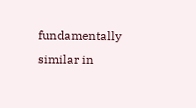fundamentally similar in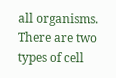all organisms. There are two types of cell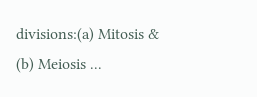divisions:(a) Mitosis & (b) Meiosis ...